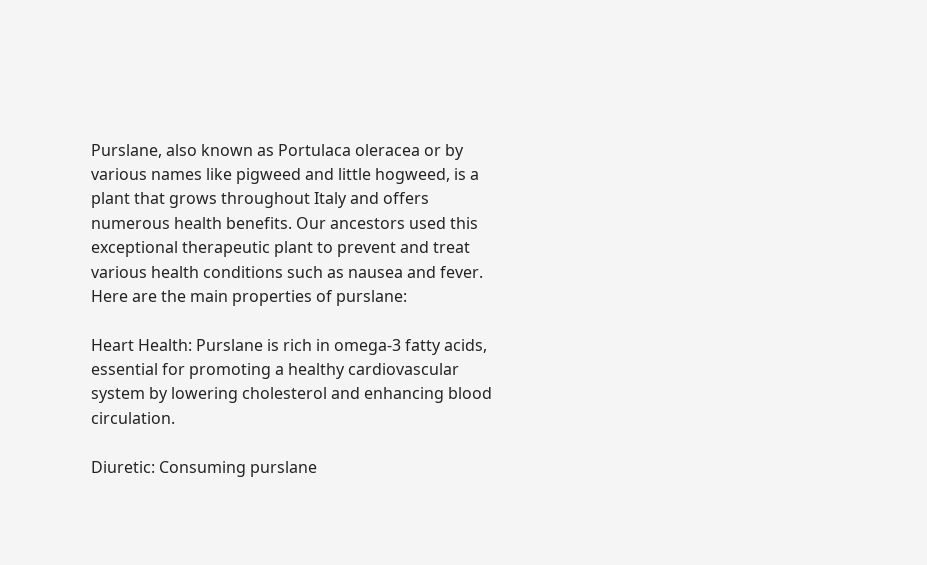Purslane, also known as Portulaca oleracea or by various names like pigweed and little hogweed, is a plant that grows throughout Italy and offers numerous health benefits. Our ancestors used this exceptional therapeutic plant to prevent and treat various health conditions such as nausea and fever. Here are the main properties of purslane:

Heart Health: Purslane is rich in omega-3 fatty acids, essential for promoting a healthy cardiovascular system by lowering cholesterol and enhancing blood circulation.

Diuretic: Consuming purslane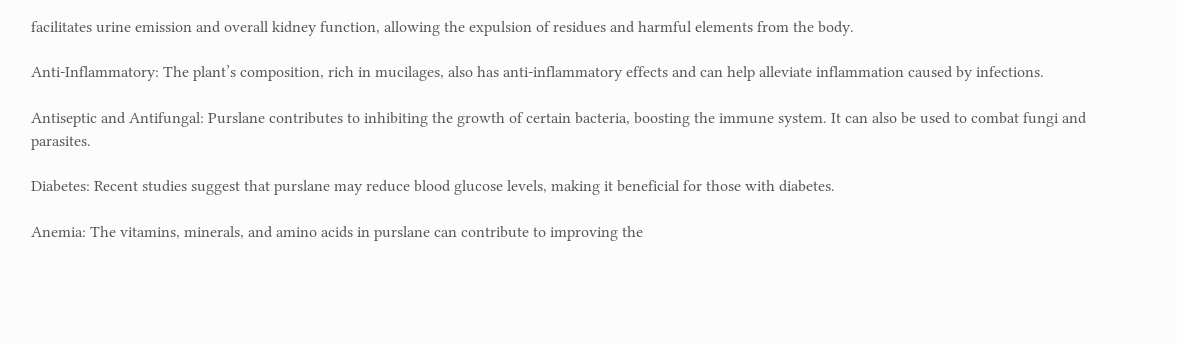facilitates urine emission and overall kidney function, allowing the expulsion of residues and harmful elements from the body.

Anti-Inflammatory: The plant’s composition, rich in mucilages, also has anti-inflammatory effects and can help alleviate inflammation caused by infections.

Antiseptic and Antifungal: Purslane contributes to inhibiting the growth of certain bacteria, boosting the immune system. It can also be used to combat fungi and parasites.

Diabetes: Recent studies suggest that purslane may reduce blood glucose levels, making it beneficial for those with diabetes.

Anemia: The vitamins, minerals, and amino acids in purslane can contribute to improving the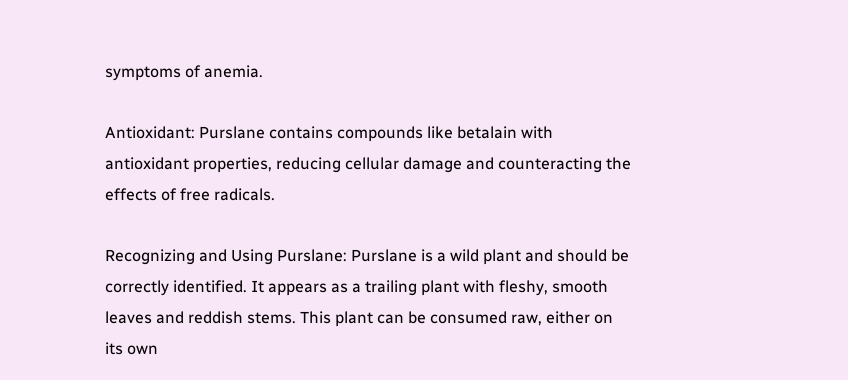symptoms of anemia.

Antioxidant: Purslane contains compounds like betalain with antioxidant properties, reducing cellular damage and counteracting the effects of free radicals.

Recognizing and Using Purslane: Purslane is a wild plant and should be correctly identified. It appears as a trailing plant with fleshy, smooth leaves and reddish stems. This plant can be consumed raw, either on its own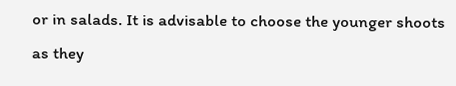or in salads. It is advisable to choose the younger shoots as they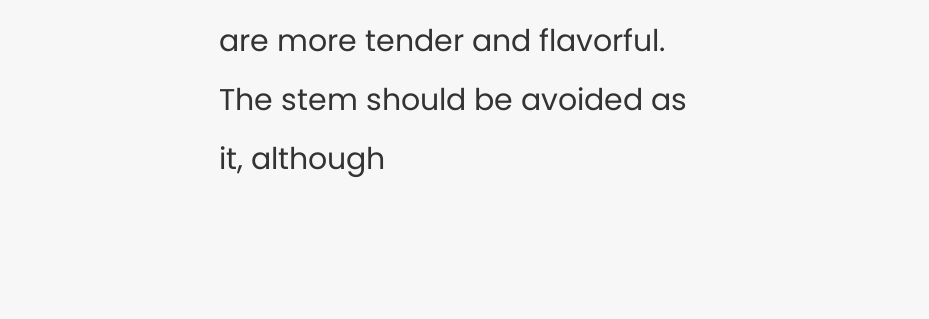are more tender and flavorful. The stem should be avoided as it, although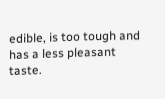edible, is too tough and has a less pleasant taste.